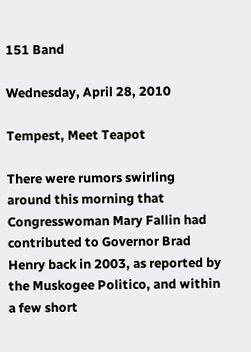151 Band

Wednesday, April 28, 2010

Tempest, Meet Teapot

There were rumors swirling around this morning that Congresswoman Mary Fallin had contributed to Governor Brad Henry back in 2003, as reported by the Muskogee Politico, and within a few short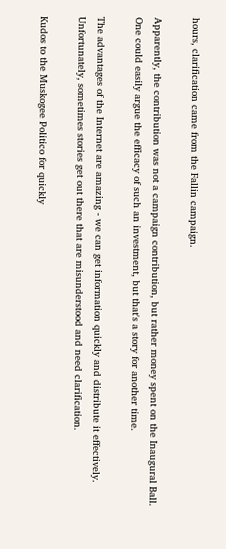hours, clarification came from the Fallin campaign.

Apparently, the contribution was not a campaign contribution, but rather money spent on the Inaugural Ball.  One could easily argue the efficacy of such an investment, but that's a story for another time.

The advantages of the Internet are amazing - we can get information quickly and distribute it effectively.  Unfortunately, sometimes stories get out there that are misunderstood and need clarification.

Kudos to the Muskogee Politico for quickly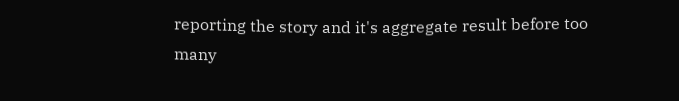reporting the story and it's aggregate result before too many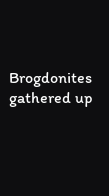Brogdonites gathered up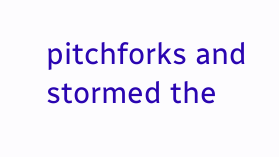pitchforks and stormed the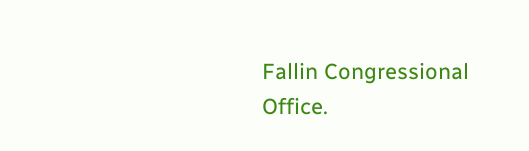Fallin Congressional Office.